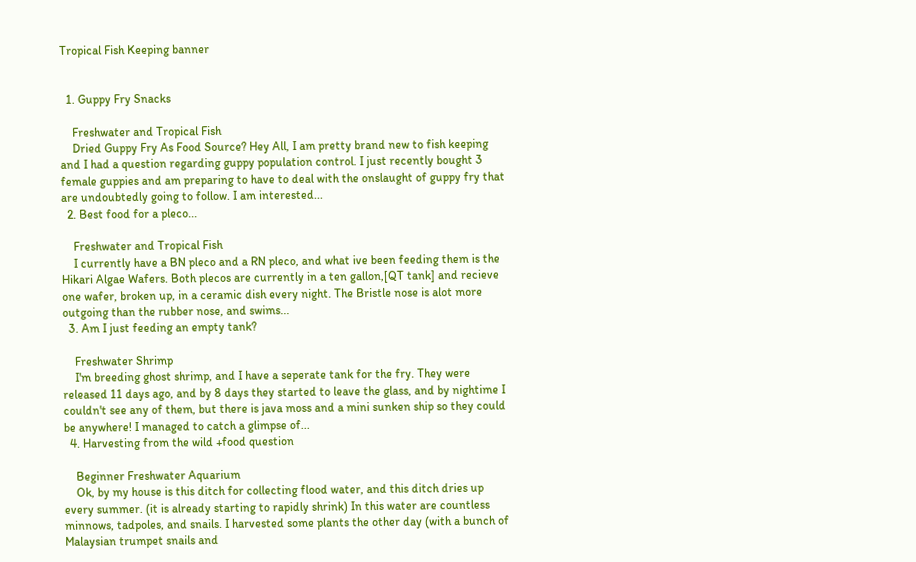Tropical Fish Keeping banner


  1. Guppy Fry Snacks

    Freshwater and Tropical Fish
    Dried Guppy Fry As Food Source? Hey All, I am pretty brand new to fish keeping and I had a question regarding guppy population control. I just recently bought 3 female guppies and am preparing to have to deal with the onslaught of guppy fry that are undoubtedly going to follow. I am interested...
  2. Best food for a pleco...

    Freshwater and Tropical Fish
    I currently have a BN pleco and a RN pleco, and what ive been feeding them is the Hikari Algae Wafers. Both plecos are currently in a ten gallon,[QT tank] and recieve one wafer, broken up, in a ceramic dish every night. The Bristle nose is alot more outgoing than the rubber nose, and swims...
  3. Am I just feeding an empty tank?

    Freshwater Shrimp
    I'm breeding ghost shrimp, and I have a seperate tank for the fry. They were released 11 days ago, and by 8 days they started to leave the glass, and by nightime I couldn't see any of them, but there is java moss and a mini sunken ship so they could be anywhere! I managed to catch a glimpse of...
  4. Harvesting from the wild +food question

    Beginner Freshwater Aquarium
    Ok, by my house is this ditch for collecting flood water, and this ditch dries up every summer. (it is already starting to rapidly shrink) In this water are countless minnows, tadpoles, and snails. I harvested some plants the other day (with a bunch of Malaysian trumpet snails and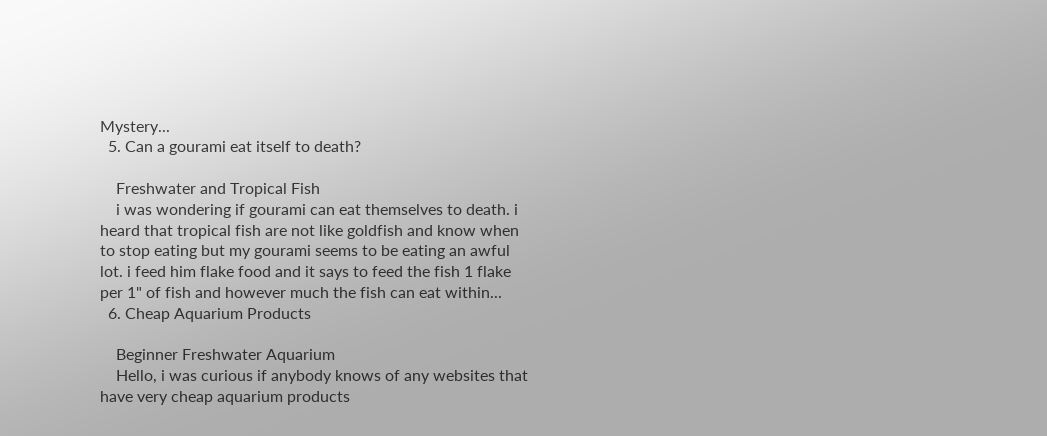Mystery...
  5. Can a gourami eat itself to death?

    Freshwater and Tropical Fish
    i was wondering if gourami can eat themselves to death. i heard that tropical fish are not like goldfish and know when to stop eating but my gourami seems to be eating an awful lot. i feed him flake food and it says to feed the fish 1 flake per 1" of fish and however much the fish can eat within...
  6. Cheap Aquarium Products

    Beginner Freshwater Aquarium
    Hello, i was curious if anybody knows of any websites that have very cheap aquarium products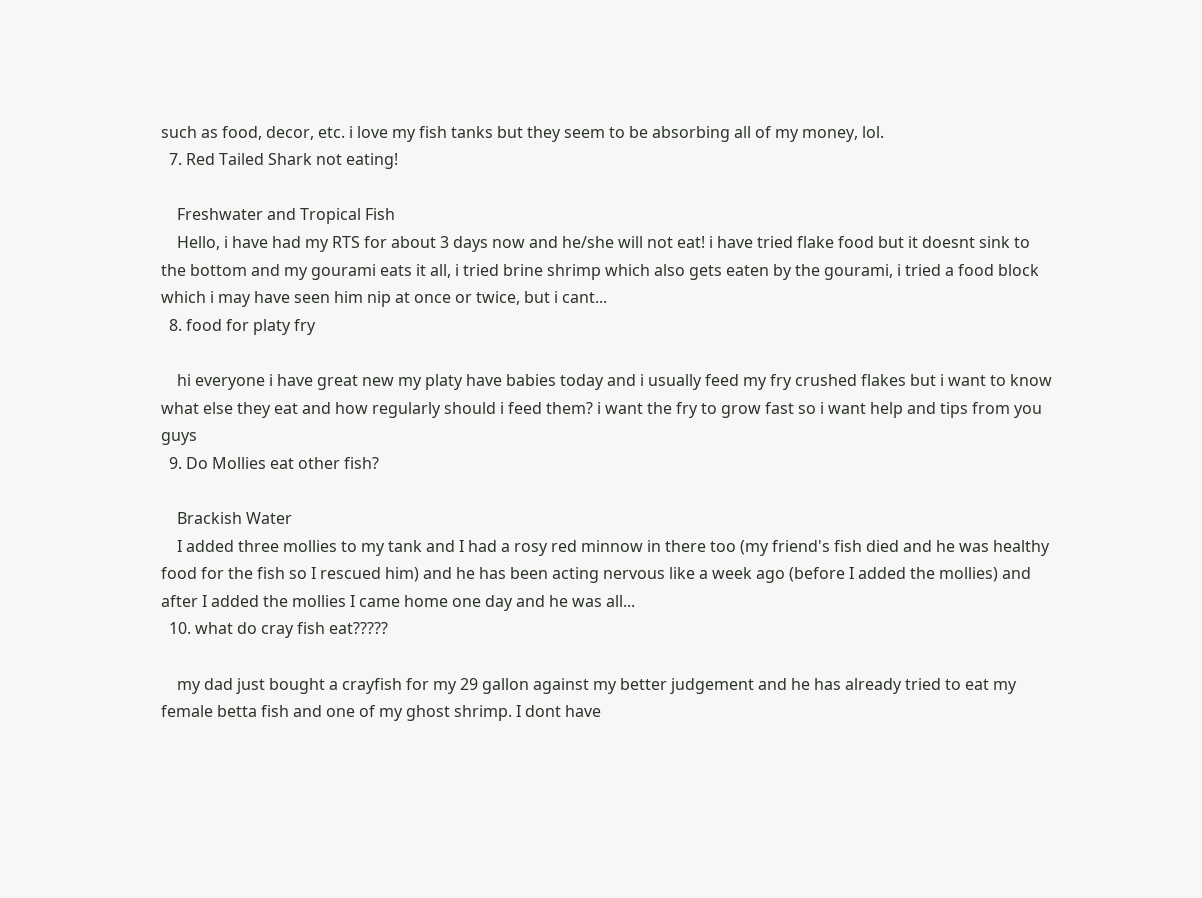such as food, decor, etc. i love my fish tanks but they seem to be absorbing all of my money, lol.
  7. Red Tailed Shark not eating!

    Freshwater and Tropical Fish
    Hello, i have had my RTS for about 3 days now and he/she will not eat! i have tried flake food but it doesnt sink to the bottom and my gourami eats it all, i tried brine shrimp which also gets eaten by the gourami, i tried a food block which i may have seen him nip at once or twice, but i cant...
  8. food for platy fry

    hi everyone i have great new my platy have babies today and i usually feed my fry crushed flakes but i want to know what else they eat and how regularly should i feed them? i want the fry to grow fast so i want help and tips from you guys
  9. Do Mollies eat other fish?

    Brackish Water
    I added three mollies to my tank and I had a rosy red minnow in there too (my friend's fish died and he was healthy food for the fish so I rescued him) and he has been acting nervous like a week ago (before I added the mollies) and after I added the mollies I came home one day and he was all...
  10. what do cray fish eat?????

    my dad just bought a crayfish for my 29 gallon against my better judgement and he has already tried to eat my female betta fish and one of my ghost shrimp. I dont have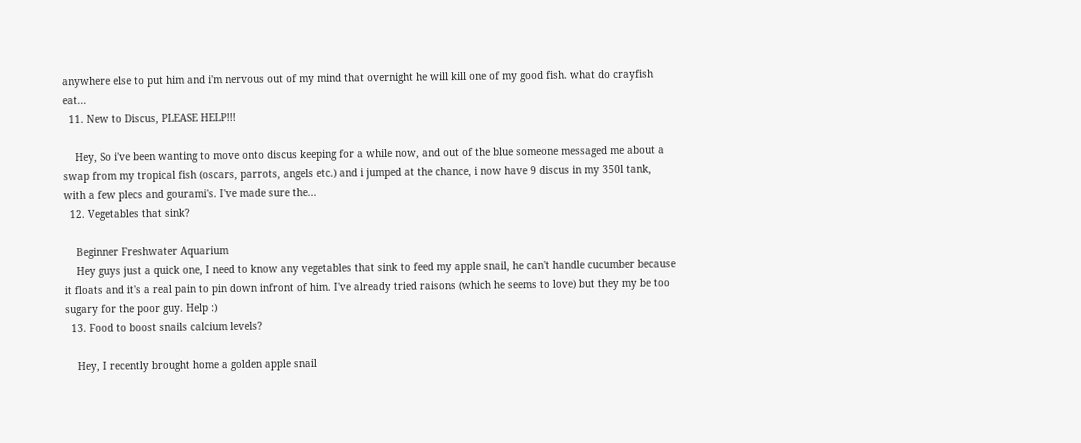anywhere else to put him and i'm nervous out of my mind that overnight he will kill one of my good fish. what do crayfish eat...
  11. New to Discus, PLEASE HELP!!!

    Hey, So i've been wanting to move onto discus keeping for a while now, and out of the blue someone messaged me about a swap from my tropical fish (oscars, parrots, angels etc.) and i jumped at the chance, i now have 9 discus in my 350l tank, with a few plecs and gourami's. I've made sure the...
  12. Vegetables that sink?

    Beginner Freshwater Aquarium
    Hey guys just a quick one, I need to know any vegetables that sink to feed my apple snail, he can't handle cucumber because it floats and it's a real pain to pin down infront of him. I've already tried raisons (which he seems to love) but they my be too sugary for the poor guy. Help :)
  13. Food to boost snails calcium levels?

    Hey, I recently brought home a golden apple snail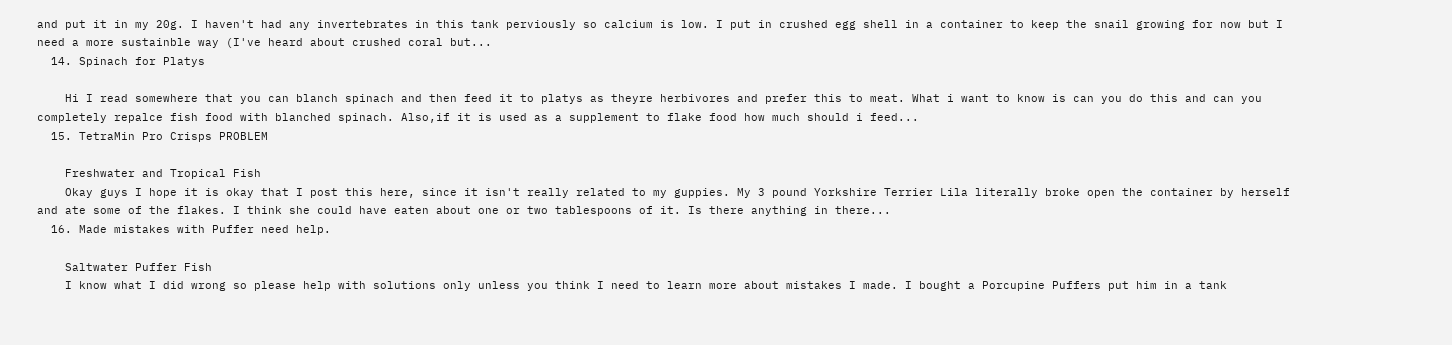and put it in my 20g. I haven't had any invertebrates in this tank perviously so calcium is low. I put in crushed egg shell in a container to keep the snail growing for now but I need a more sustainble way (I've heard about crushed coral but...
  14. Spinach for Platys

    Hi I read somewhere that you can blanch spinach and then feed it to platys as theyre herbivores and prefer this to meat. What i want to know is can you do this and can you completely repalce fish food with blanched spinach. Also,if it is used as a supplement to flake food how much should i feed...
  15. TetraMin Pro Crisps PROBLEM

    Freshwater and Tropical Fish
    Okay guys I hope it is okay that I post this here, since it isn't really related to my guppies. My 3 pound Yorkshire Terrier Lila literally broke open the container by herself and ate some of the flakes. I think she could have eaten about one or two tablespoons of it. Is there anything in there...
  16. Made mistakes with Puffer need help.

    Saltwater Puffer Fish
    I know what I did wrong so please help with solutions only unless you think I need to learn more about mistakes I made. I bought a Porcupine Puffers put him in a tank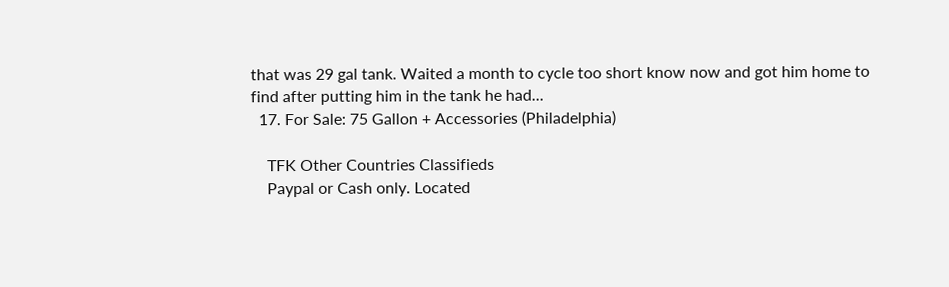that was 29 gal tank. Waited a month to cycle too short know now and got him home to find after putting him in the tank he had...
  17. For Sale: 75 Gallon + Accessories (Philadelphia)

    TFK Other Countries Classifieds
    Paypal or Cash only. Located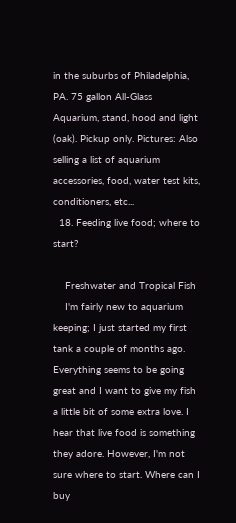in the suburbs of Philadelphia, PA. 75 gallon All-Glass Aquarium, stand, hood and light (oak). Pickup only. Pictures: Also selling a list of aquarium accessories, food, water test kits, conditioners, etc...
  18. Feeding live food; where to start?

    Freshwater and Tropical Fish
    I'm fairly new to aquarium keeping; I just started my first tank a couple of months ago. Everything seems to be going great and I want to give my fish a little bit of some extra love. I hear that live food is something they adore. However, I'm not sure where to start. Where can I buy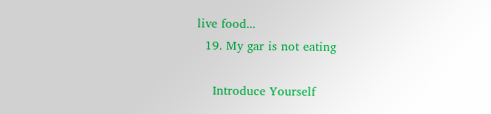live food...
  19. My gar is not eating

    Introduce Yourself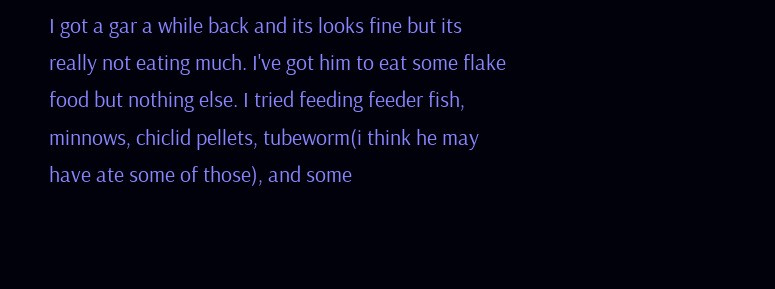I got a gar a while back and its looks fine but its really not eating much. I've got him to eat some flake food but nothing else. I tried feeding feeder fish, minnows, chiclid pellets, tubeworm(i think he may have ate some of those), and some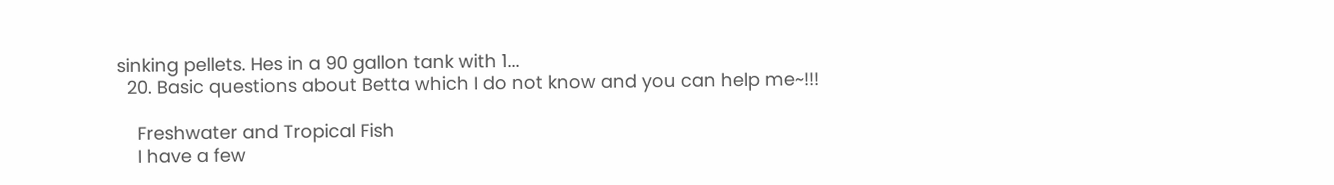sinking pellets. Hes in a 90 gallon tank with 1...
  20. Basic questions about Betta which I do not know and you can help me~!!!

    Freshwater and Tropical Fish
    I have a few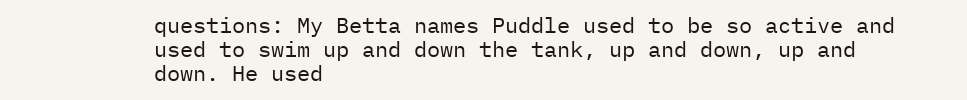questions: My Betta names Puddle used to be so active and used to swim up and down the tank, up and down, up and down. He used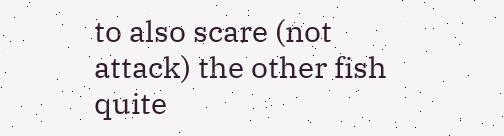to also scare (not attack) the other fish quite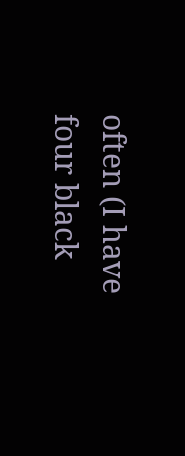often (I have four black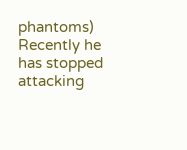phantoms) Recently he has stopped attacking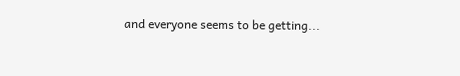and everyone seems to be getting...